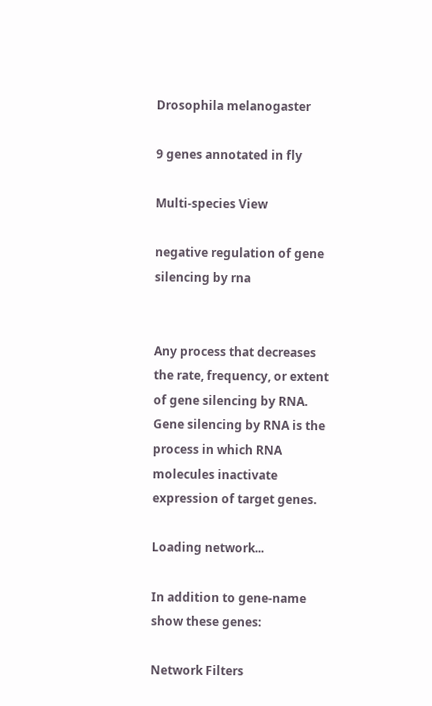Drosophila melanogaster

9 genes annotated in fly

Multi-species View

negative regulation of gene silencing by rna


Any process that decreases the rate, frequency, or extent of gene silencing by RNA. Gene silencing by RNA is the process in which RNA molecules inactivate expression of target genes.

Loading network...

In addition to gene-name show these genes:

Network Filters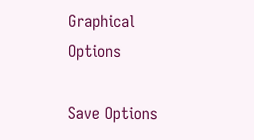Graphical Options

Save Options